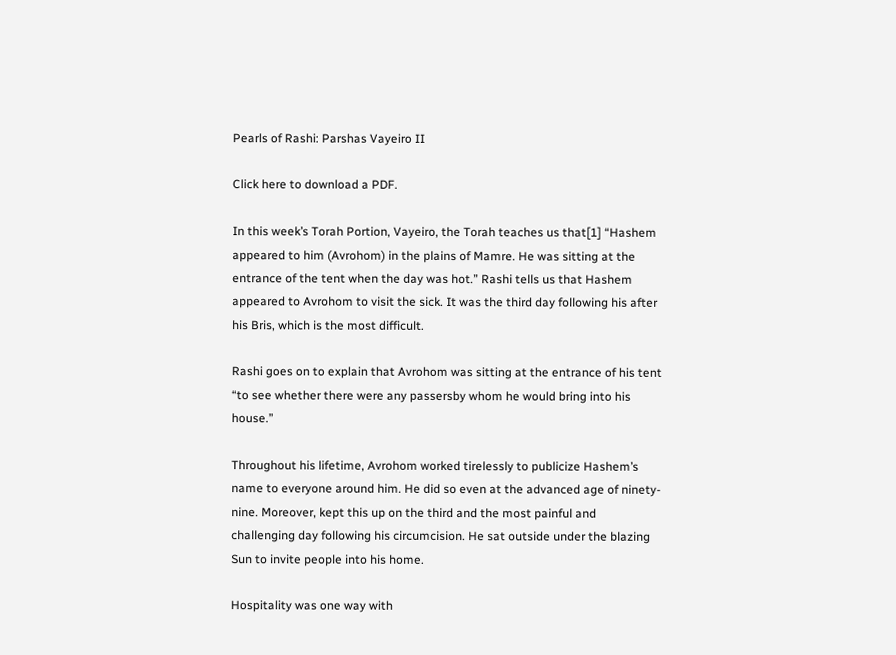Pearls of Rashi: Parshas Vayeiro II

Click here to download a PDF.

In this week’s Torah Portion, Vayeiro, the Torah teaches us that[1] “Hashem appeared to him (Avrohom) in the plains of Mamre. He was sitting at the entrance of the tent when the day was hot.” Rashi tells us that Hashem appeared to Avrohom to visit the sick. It was the third day following his after his Bris, which is the most difficult.

Rashi goes on to explain that Avrohom was sitting at the entrance of his tent “to see whether there were any passersby whom he would bring into his house.”

Throughout his lifetime, Avrohom worked tirelessly to publicize Hashem’s name to everyone around him. He did so even at the advanced age of ninety-nine. Moreover, kept this up on the third and the most painful and challenging day following his circumcision. He sat outside under the blazing Sun to invite people into his home.

Hospitality was one way with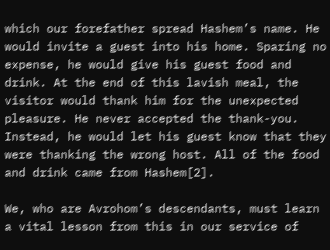which our forefather spread Hashem’s name. He would invite a guest into his home. Sparing no expense, he would give his guest food and drink. At the end of this lavish meal, the visitor would thank him for the unexpected pleasure. He never accepted the thank-you. Instead, he would let his guest know that they were thanking the wrong host. All of the food and drink came from Hashem[2].

We, who are Avrohom’s descendants, must learn a vital lesson from this in our service of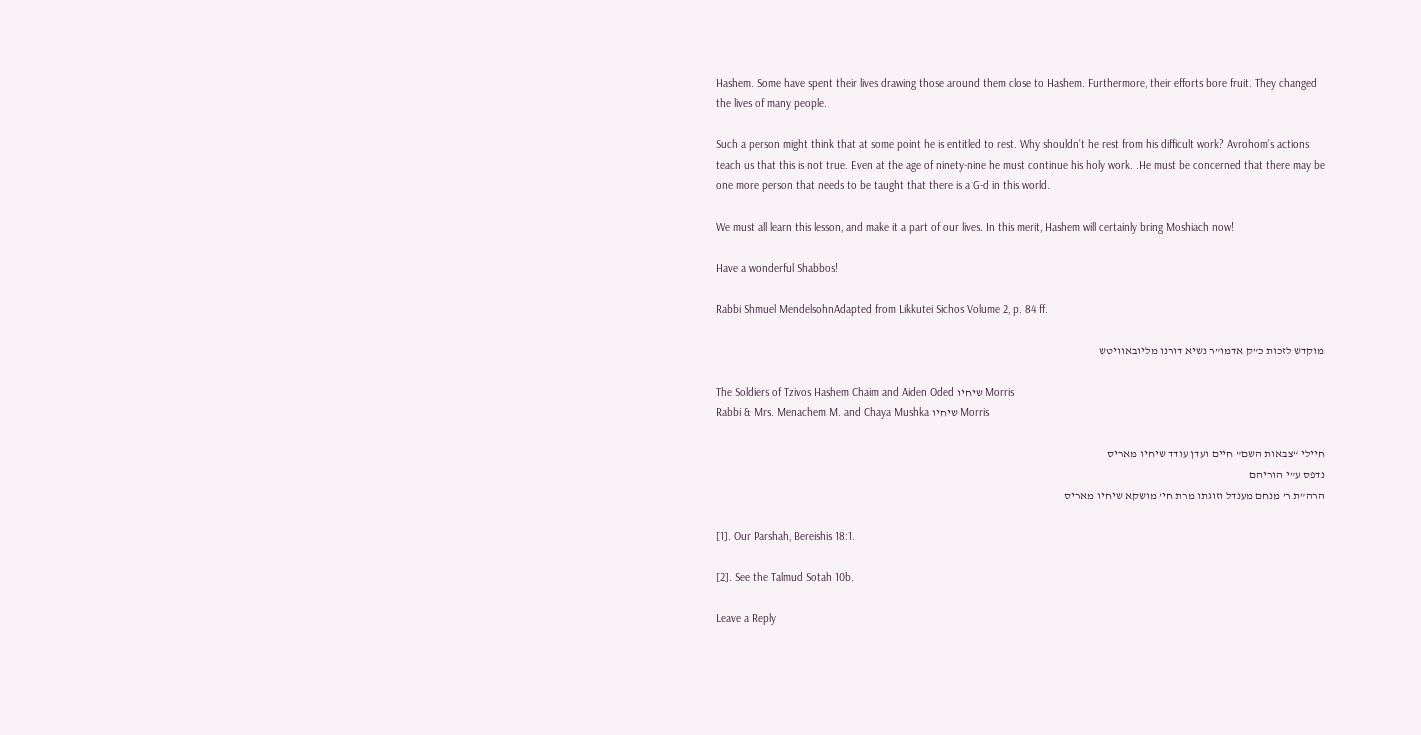Hashem. Some have spent their lives drawing those around them close to Hashem. Furthermore, their efforts bore fruit. They changed the lives of many people.

Such a person might think that at some point he is entitled to rest. Why shouldn’t he rest from his difficult work? Avrohom’s actions teach us that this is not true. Even at the age of ninety-nine he must continue his holy work. .He must be concerned that there may be one more person that needs to be taught that there is a G-d in this world.

We must all learn this lesson, and make it a part of our lives. In this merit, Hashem will certainly bring Moshiach now!

Have a wonderful Shabbos!

Rabbi Shmuel MendelsohnAdapted from Likkutei Sichos Volume 2, p. 84 ff.

מוקדש לזכות כ”ק אדמו”ר נשיא דורנו מליובאוויטש

The Soldiers of Tzivos Hashem Chaim and Aiden Oded שיחיו Morris
Rabbi & Mrs. Menachem M. and Chaya Mushka שיחיו Morris

חיילי “צבאות השם” חיים ועדן עודד שיחיו מאריס
נדפס ע”י הוריהם
הרה”ת ר’ מנחם מענדל וזוגתו מרת חי’ מושקא שיחיו מאריס

[1]. Our Parshah, Bereishis 18:1.

[2]. See the Talmud Sotah 10b.

Leave a Reply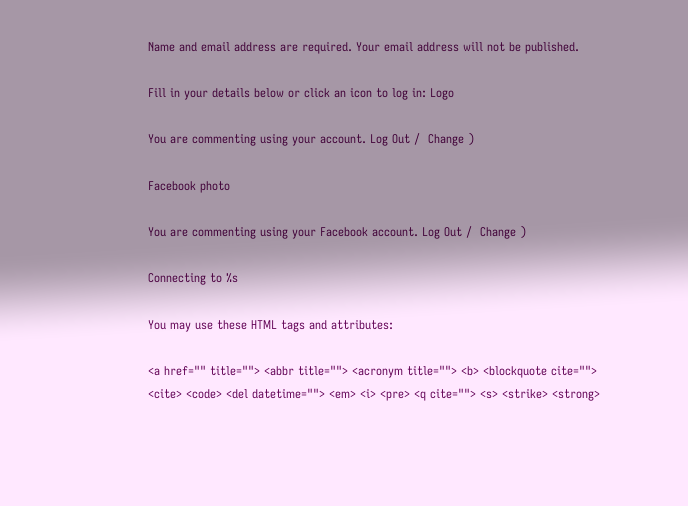Name and email address are required. Your email address will not be published.

Fill in your details below or click an icon to log in: Logo

You are commenting using your account. Log Out /  Change )

Facebook photo

You are commenting using your Facebook account. Log Out /  Change )

Connecting to %s

You may use these HTML tags and attributes:

<a href="" title=""> <abbr title=""> <acronym title=""> <b> <blockquote cite=""> <cite> <code> <del datetime=""> <em> <i> <pre> <q cite=""> <s> <strike> <strong>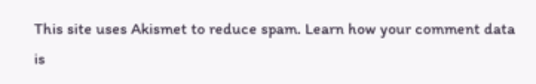This site uses Akismet to reduce spam. Learn how your comment data is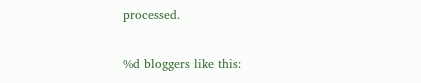processed.

%d bloggers like this: